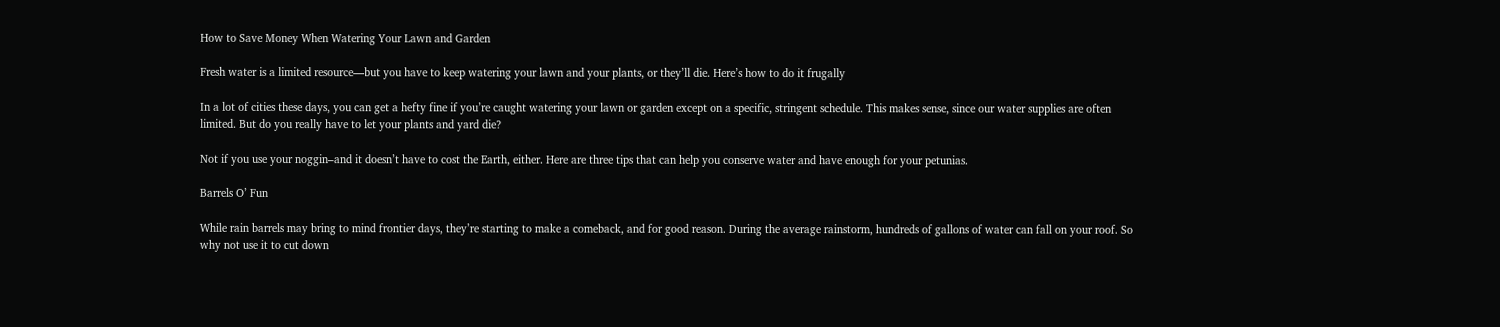How to Save Money When Watering Your Lawn and Garden

Fresh water is a limited resource—but you have to keep watering your lawn and your plants, or they’ll die. Here’s how to do it frugally

In a lot of cities these days, you can get a hefty fine if you’re caught watering your lawn or garden except on a specific, stringent schedule. This makes sense, since our water supplies are often limited. But do you really have to let your plants and yard die?

Not if you use your noggin–and it doesn’t have to cost the Earth, either. Here are three tips that can help you conserve water and have enough for your petunias.

Barrels O’ Fun

While rain barrels may bring to mind frontier days, they’re starting to make a comeback, and for good reason. During the average rainstorm, hundreds of gallons of water can fall on your roof. So why not use it to cut down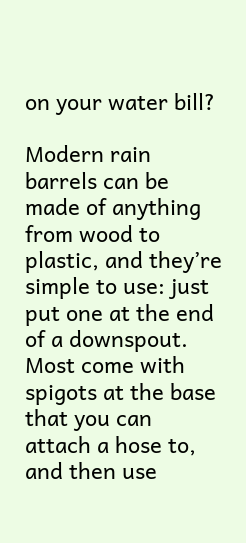on your water bill?

Modern rain barrels can be made of anything from wood to plastic, and they’re simple to use: just put one at the end of a downspout. Most come with spigots at the base that you can attach a hose to, and then use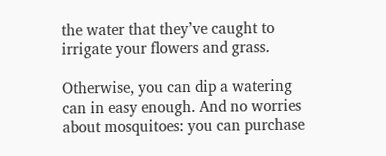the water that they’ve caught to irrigate your flowers and grass.

Otherwise, you can dip a watering can in easy enough. And no worries about mosquitoes: you can purchase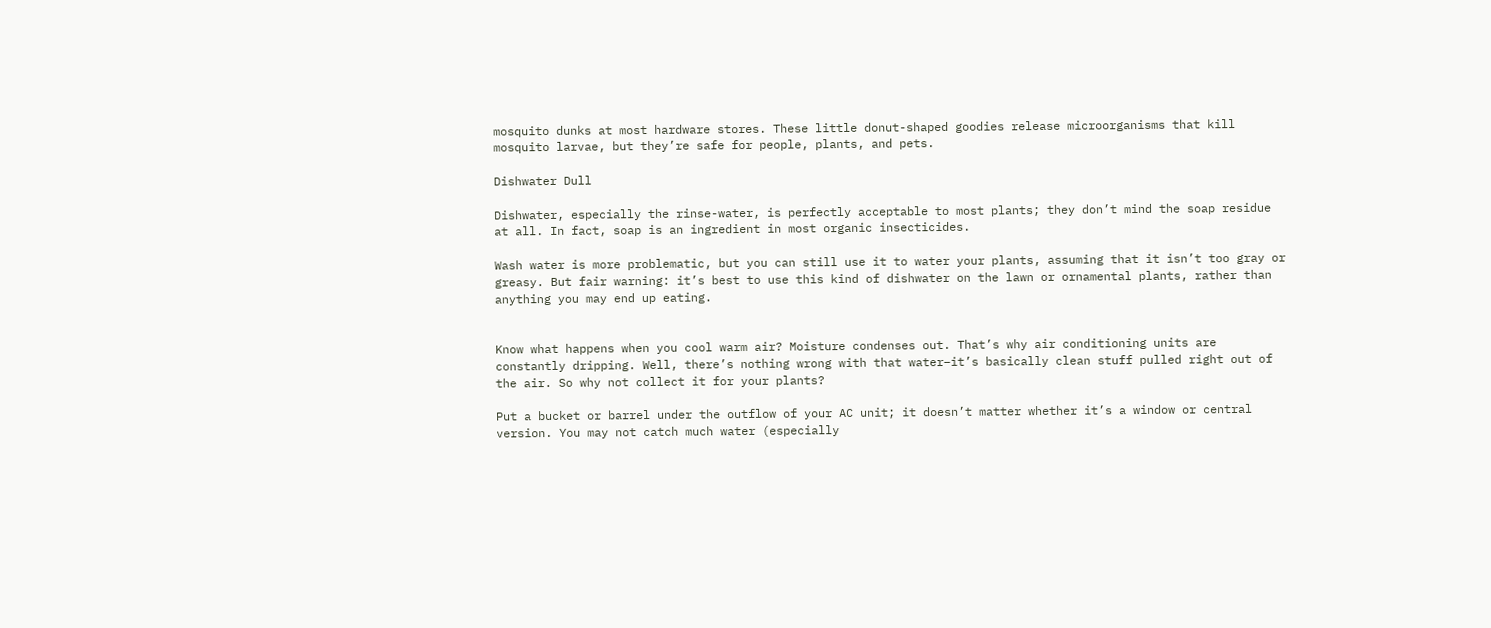mosquito dunks at most hardware stores. These little donut-shaped goodies release microorganisms that kill mosquito larvae, but they’re safe for people, plants, and pets.

Dishwater Dull

Dishwater, especially the rinse-water, is perfectly acceptable to most plants; they don’t mind the soap residue at all. In fact, soap is an ingredient in most organic insecticides.

Wash water is more problematic, but you can still use it to water your plants, assuming that it isn’t too gray or greasy. But fair warning: it’s best to use this kind of dishwater on the lawn or ornamental plants, rather than anything you may end up eating.


Know what happens when you cool warm air? Moisture condenses out. That’s why air conditioning units are constantly dripping. Well, there’s nothing wrong with that water–it’s basically clean stuff pulled right out of the air. So why not collect it for your plants?

Put a bucket or barrel under the outflow of your AC unit; it doesn’t matter whether it’s a window or central version. You may not catch much water (especially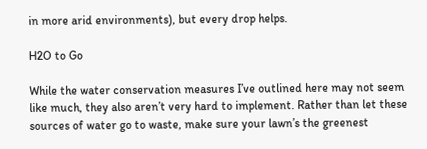in more arid environments), but every drop helps.

H2O to Go

While the water conservation measures I’ve outlined here may not seem like much, they also aren’t very hard to implement. Rather than let these sources of water go to waste, make sure your lawn’s the greenest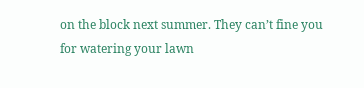on the block next summer. They can’t fine you for watering your lawn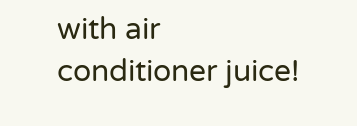with air conditioner juice!